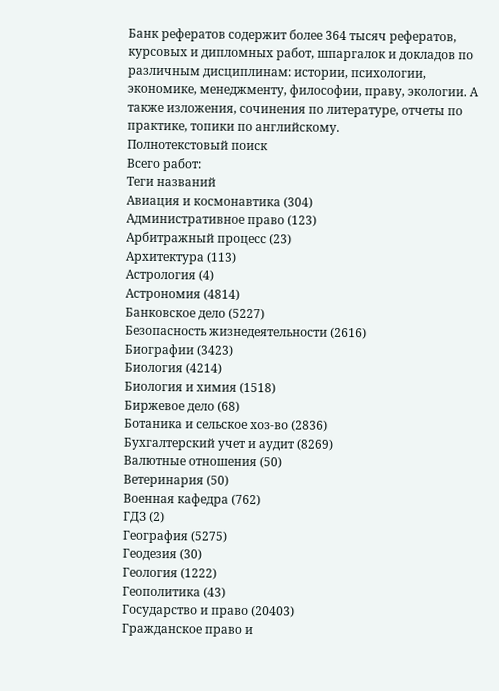Банк рефератов содержит более 364 тысяч рефератов, курсовых и дипломных работ, шпаргалок и докладов по различным дисциплинам: истории, психологии, экономике, менеджменту, философии, праву, экологии. А также изложения, сочинения по литературе, отчеты по практике, топики по английскому.
Полнотекстовый поиск
Всего работ:
Теги названий
Авиация и космонавтика (304)
Административное право (123)
Арбитражный процесс (23)
Архитектура (113)
Астрология (4)
Астрономия (4814)
Банковское дело (5227)
Безопасность жизнедеятельности (2616)
Биографии (3423)
Биология (4214)
Биология и химия (1518)
Биржевое дело (68)
Ботаника и сельское хоз-во (2836)
Бухгалтерский учет и аудит (8269)
Валютные отношения (50)
Ветеринария (50)
Военная кафедра (762)
ГДЗ (2)
География (5275)
Геодезия (30)
Геология (1222)
Геополитика (43)
Государство и право (20403)
Гражданское право и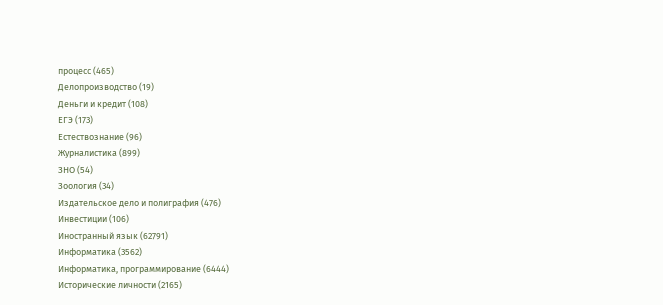процесс (465)
Делопроизводство (19)
Деньги и кредит (108)
ЕГЭ (173)
Естествознание (96)
Журналистика (899)
ЗНО (54)
Зоология (34)
Издательское дело и полиграфия (476)
Инвестиции (106)
Иностранный язык (62791)
Информатика (3562)
Информатика, программирование (6444)
Исторические личности (2165)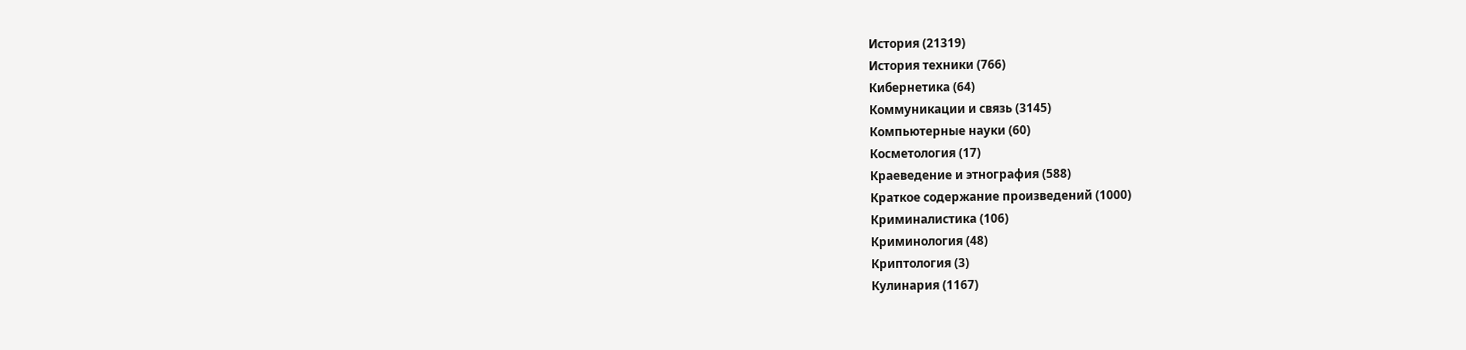История (21319)
История техники (766)
Кибернетика (64)
Коммуникации и связь (3145)
Компьютерные науки (60)
Косметология (17)
Краеведение и этнография (588)
Краткое содержание произведений (1000)
Криминалистика (106)
Криминология (48)
Криптология (3)
Кулинария (1167)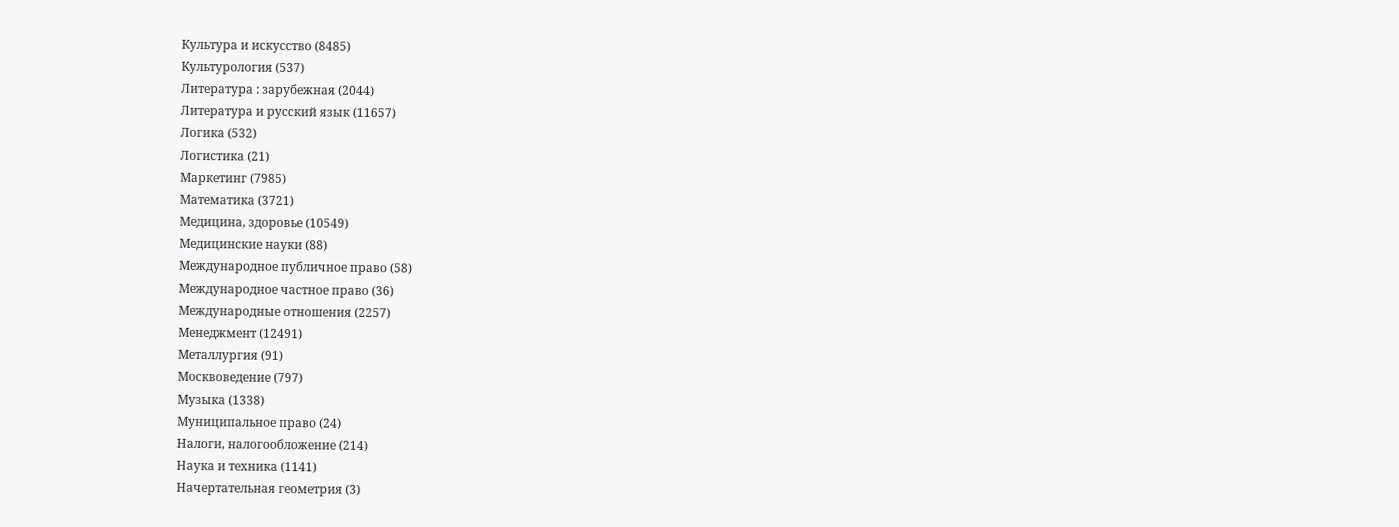Культура и искусство (8485)
Культурология (537)
Литература : зарубежная (2044)
Литература и русский язык (11657)
Логика (532)
Логистика (21)
Маркетинг (7985)
Математика (3721)
Медицина, здоровье (10549)
Медицинские науки (88)
Международное публичное право (58)
Международное частное право (36)
Международные отношения (2257)
Менеджмент (12491)
Металлургия (91)
Москвоведение (797)
Музыка (1338)
Муниципальное право (24)
Налоги, налогообложение (214)
Наука и техника (1141)
Начертательная геометрия (3)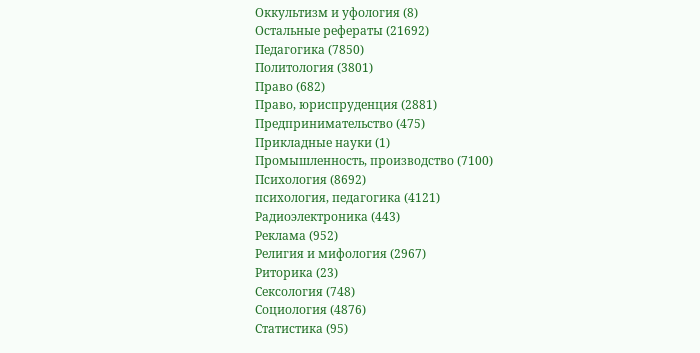Оккультизм и уфология (8)
Остальные рефераты (21692)
Педагогика (7850)
Политология (3801)
Право (682)
Право, юриспруденция (2881)
Предпринимательство (475)
Прикладные науки (1)
Промышленность, производство (7100)
Психология (8692)
психология, педагогика (4121)
Радиоэлектроника (443)
Реклама (952)
Религия и мифология (2967)
Риторика (23)
Сексология (748)
Социология (4876)
Статистика (95)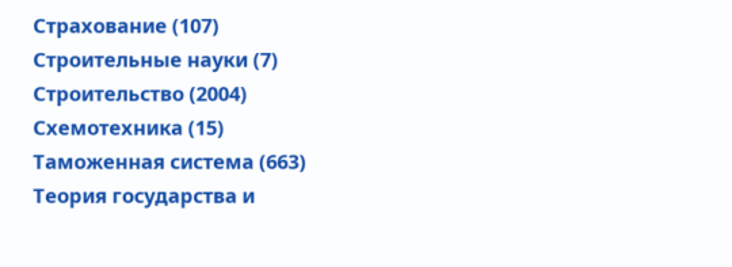Страхование (107)
Строительные науки (7)
Строительство (2004)
Схемотехника (15)
Таможенная система (663)
Теория государства и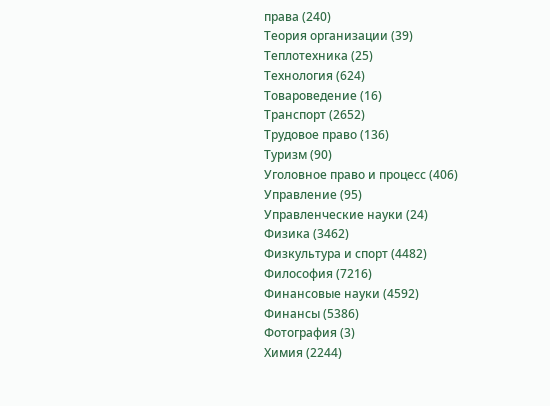права (240)
Теория организации (39)
Теплотехника (25)
Технология (624)
Товароведение (16)
Транспорт (2652)
Трудовое право (136)
Туризм (90)
Уголовное право и процесс (406)
Управление (95)
Управленческие науки (24)
Физика (3462)
Физкультура и спорт (4482)
Философия (7216)
Финансовые науки (4592)
Финансы (5386)
Фотография (3)
Химия (2244)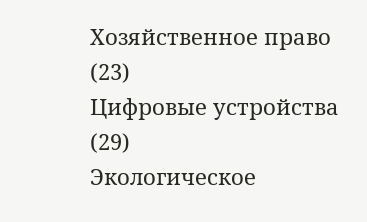Хозяйственное право (23)
Цифровые устройства (29)
Экологическое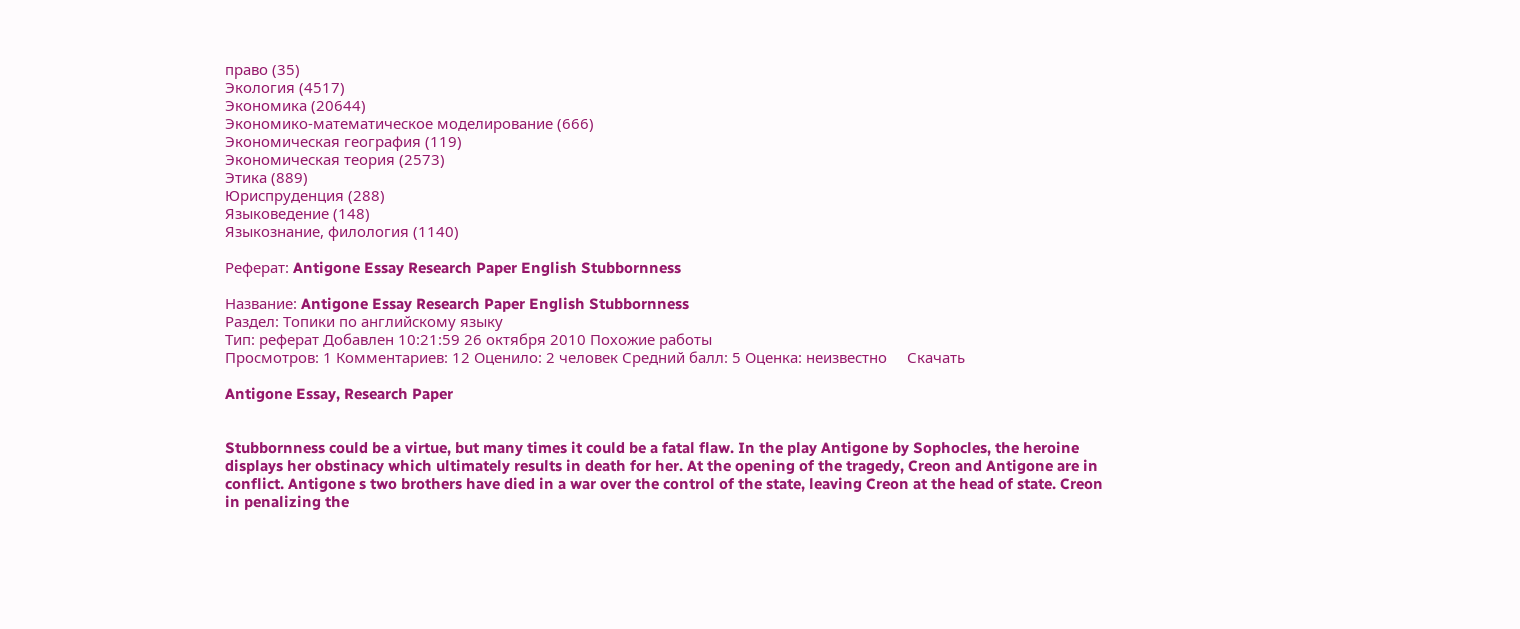право (35)
Экология (4517)
Экономика (20644)
Экономико-математическое моделирование (666)
Экономическая география (119)
Экономическая теория (2573)
Этика (889)
Юриспруденция (288)
Языковедение (148)
Языкознание, филология (1140)

Реферат: Antigone Essay Research Paper English Stubbornness

Название: Antigone Essay Research Paper English Stubbornness
Раздел: Топики по английскому языку
Тип: реферат Добавлен 10:21:59 26 октября 2010 Похожие работы
Просмотров: 1 Комментариев: 12 Оценило: 2 человек Средний балл: 5 Оценка: неизвестно     Скачать

Antigone Essay, Research Paper


Stubbornness could be a virtue, but many times it could be a fatal flaw. In the play Antigone by Sophocles, the heroine displays her obstinacy which ultimately results in death for her. At the opening of the tragedy, Creon and Antigone are in conflict. Antigone s two brothers have died in a war over the control of the state, leaving Creon at the head of state. Creon in penalizing the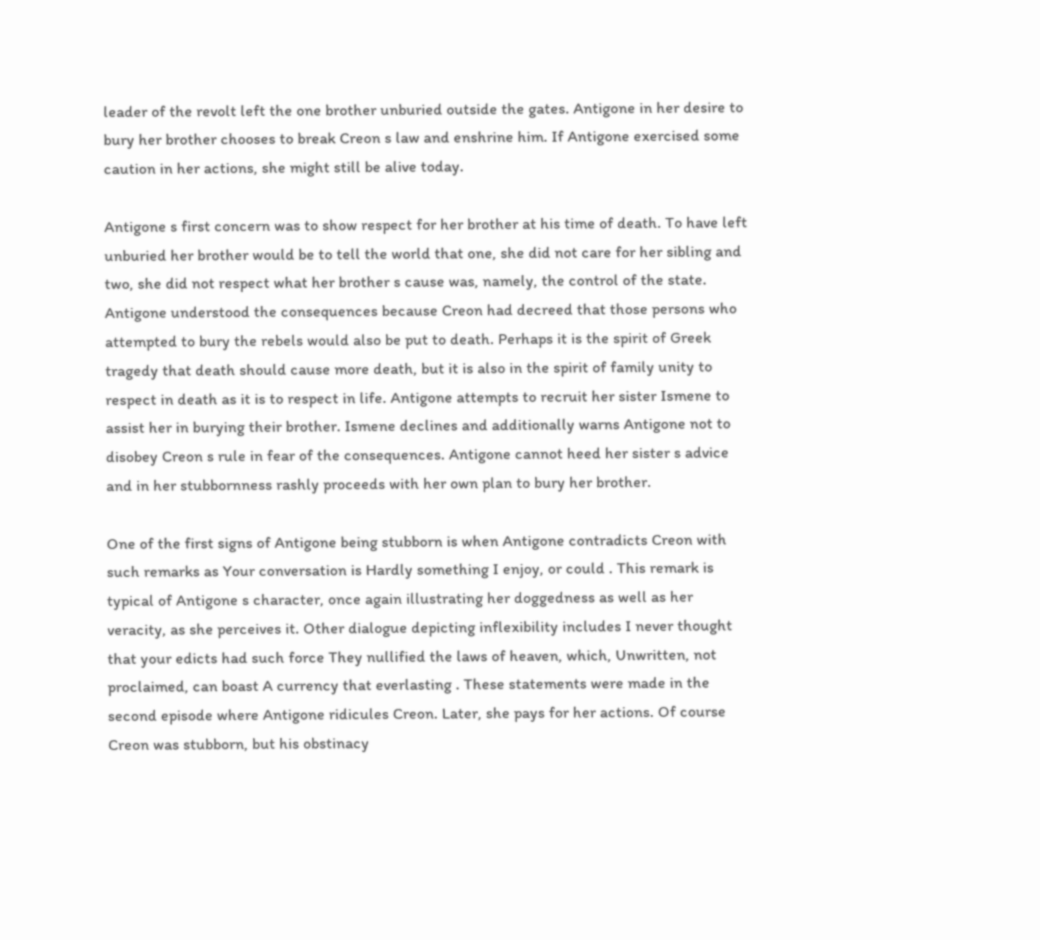leader of the revolt left the one brother unburied outside the gates. Antigone in her desire to bury her brother chooses to break Creon s law and enshrine him. If Antigone exercised some caution in her actions, she might still be alive today.

Antigone s first concern was to show respect for her brother at his time of death. To have left unburied her brother would be to tell the world that one, she did not care for her sibling and two, she did not respect what her brother s cause was, namely, the control of the state. Antigone understood the consequences because Creon had decreed that those persons who attempted to bury the rebels would also be put to death. Perhaps it is the spirit of Greek tragedy that death should cause more death, but it is also in the spirit of family unity to respect in death as it is to respect in life. Antigone attempts to recruit her sister Ismene to assist her in burying their brother. Ismene declines and additionally warns Antigone not to disobey Creon s rule in fear of the consequences. Antigone cannot heed her sister s advice and in her stubbornness rashly proceeds with her own plan to bury her brother.

One of the first signs of Antigone being stubborn is when Antigone contradicts Creon with such remarks as Your conversation is Hardly something I enjoy, or could . This remark is typical of Antigone s character, once again illustrating her doggedness as well as her veracity, as she perceives it. Other dialogue depicting inflexibility includes I never thought that your edicts had such force They nullified the laws of heaven, which, Unwritten, not proclaimed, can boast A currency that everlasting . These statements were made in the second episode where Antigone ridicules Creon. Later, she pays for her actions. Of course Creon was stubborn, but his obstinacy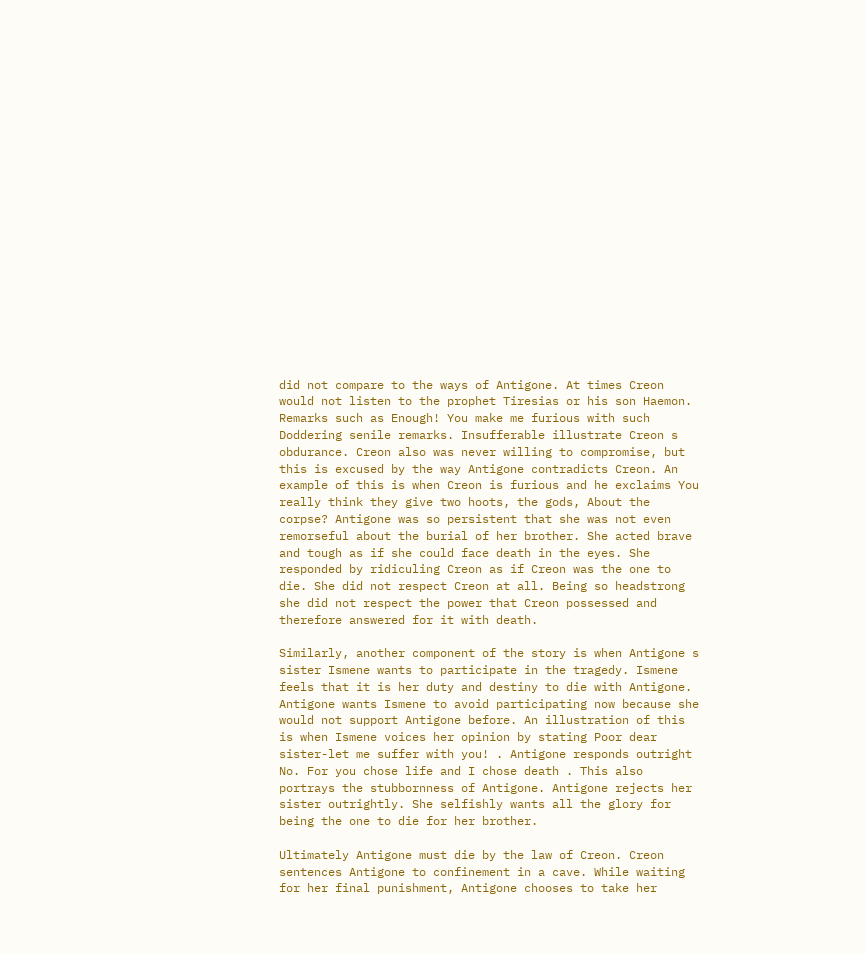did not compare to the ways of Antigone. At times Creon would not listen to the prophet Tiresias or his son Haemon. Remarks such as Enough! You make me furious with such Doddering senile remarks. Insufferable illustrate Creon s obdurance. Creon also was never willing to compromise, but this is excused by the way Antigone contradicts Creon. An example of this is when Creon is furious and he exclaims You really think they give two hoots, the gods, About the corpse? Antigone was so persistent that she was not even remorseful about the burial of her brother. She acted brave and tough as if she could face death in the eyes. She responded by ridiculing Creon as if Creon was the one to die. She did not respect Creon at all. Being so headstrong she did not respect the power that Creon possessed and therefore answered for it with death.

Similarly, another component of the story is when Antigone s sister Ismene wants to participate in the tragedy. Ismene feels that it is her duty and destiny to die with Antigone. Antigone wants Ismene to avoid participating now because she would not support Antigone before. An illustration of this is when Ismene voices her opinion by stating Poor dear sister-let me suffer with you! . Antigone responds outright No. For you chose life and I chose death . This also portrays the stubbornness of Antigone. Antigone rejects her sister outrightly. She selfishly wants all the glory for being the one to die for her brother.

Ultimately Antigone must die by the law of Creon. Creon sentences Antigone to confinement in a cave. While waiting for her final punishment, Antigone chooses to take her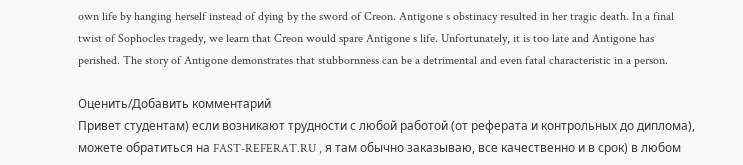own life by hanging herself instead of dying by the sword of Creon. Antigone s obstinacy resulted in her tragic death. In a final twist of Sophocles tragedy, we learn that Creon would spare Antigone s life. Unfortunately, it is too late and Antigone has perished. The story of Antigone demonstrates that stubbornness can be a detrimental and even fatal characteristic in a person.

Оценить/Добавить комментарий
Привет студентам) если возникают трудности с любой работой (от реферата и контрольных до диплома), можете обратиться на FAST-REFERAT.RU , я там обычно заказываю, все качественно и в срок) в любом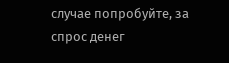случае попробуйте, за спрос денег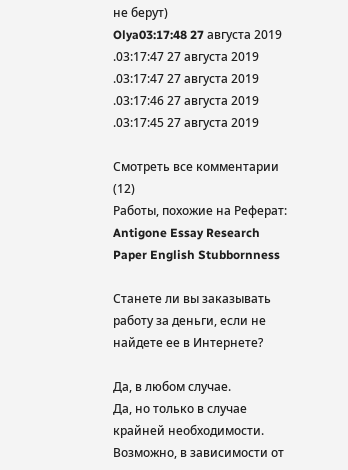не берут)
Olya03:17:48 27 августа 2019
.03:17:47 27 августа 2019
.03:17:47 27 августа 2019
.03:17:46 27 августа 2019
.03:17:45 27 августа 2019

Смотреть все комментарии (12)
Работы, похожие на Реферат: Antigone Essay Research Paper English Stubbornness

Станете ли вы заказывать работу за деньги, если не найдете ее в Интернете?

Да, в любом случае.
Да, но только в случае крайней необходимости.
Возможно, в зависимости от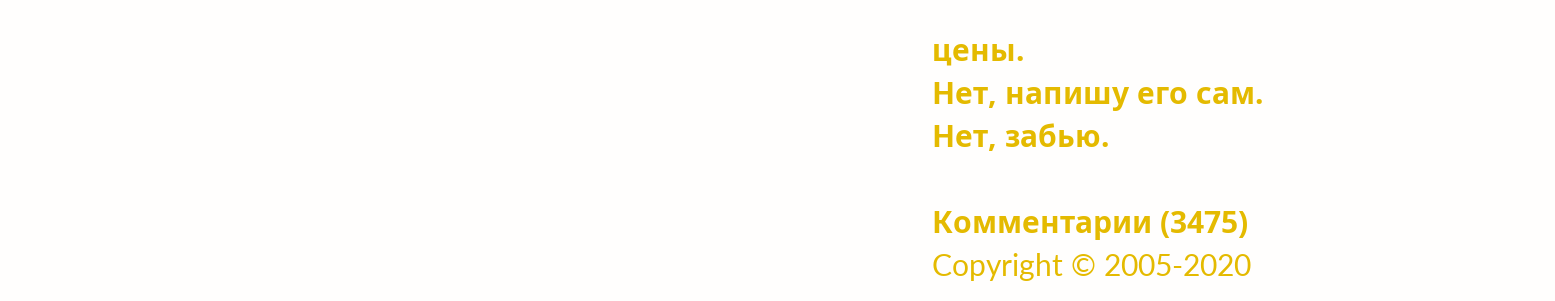цены.
Нет, напишу его сам.
Нет, забью.

Комментарии (3475)
Copyright © 2005-2020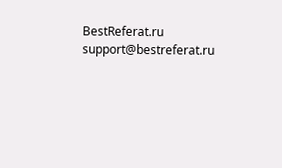BestReferat.ru support@bestreferat.ru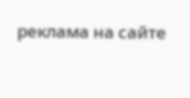реклама на сайте